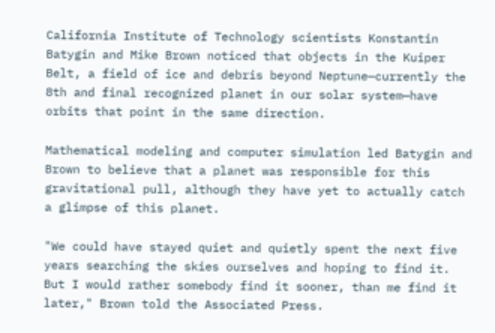California Institute of Technology scientists Konstantin Batygin and Mike Brown noticed that objects in the Kuiper Belt, a field of ice and debris beyond Neptune—currently the 8th and final recognized planet in our solar system—have orbits that point in the same direction.

Mathematical modeling and computer simulation led Batygin and Brown to believe that a planet was responsible for this gravitational pull, although they have yet to actually catch a glimpse of this planet.

"We could have stayed quiet and quietly spent the next five years searching the skies ourselves and hoping to find it. But I would rather somebody find it sooner, than me find it later," Brown told the Associated Press.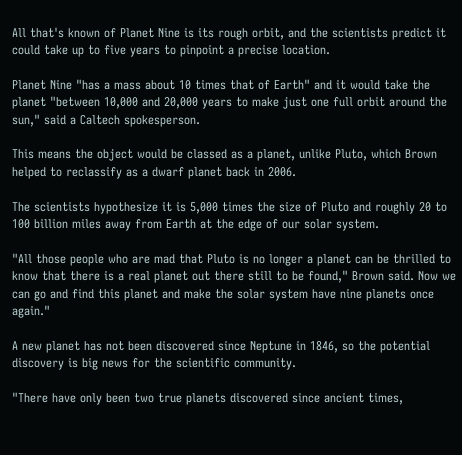All that's known of Planet Nine is its rough orbit, and the scientists predict it could take up to five years to pinpoint a precise location.

Planet Nine "has a mass about 10 times that of Earth" and it would take the planet "between 10,000 and 20,000 years to make just one full orbit around the sun," said a Caltech spokesperson.

This means the object would be classed as a planet, unlike Pluto, which Brown helped to reclassify as a dwarf planet back in 2006.

The scientists hypothesize it is 5,000 times the size of Pluto and roughly 20 to 100 billion miles away from Earth at the edge of our solar system.

"All those people who are mad that Pluto is no longer a planet can be thrilled to know that there is a real planet out there still to be found," Brown said. Now we can go and find this planet and make the solar system have nine planets once again."

A new planet has not been discovered since Neptune in 1846, so the potential discovery is big news for the scientific community.

"There have only been two true planets discovered since ancient times,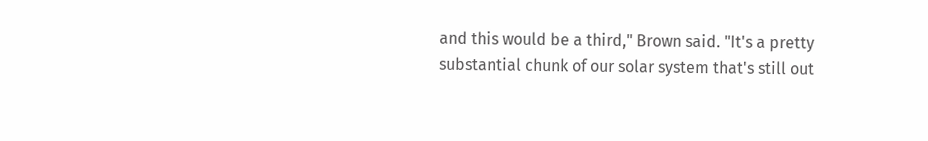and this would be a third," Brown said. "It's a pretty substantial chunk of our solar system that's still out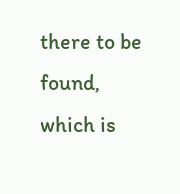there to be found, which is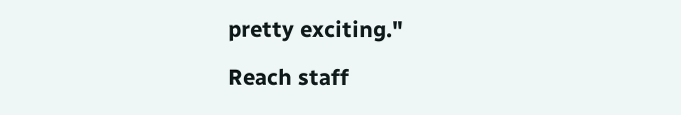pretty exciting."

Reach staff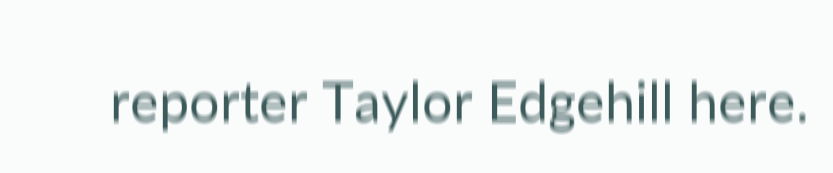reporter Taylor Edgehill here.